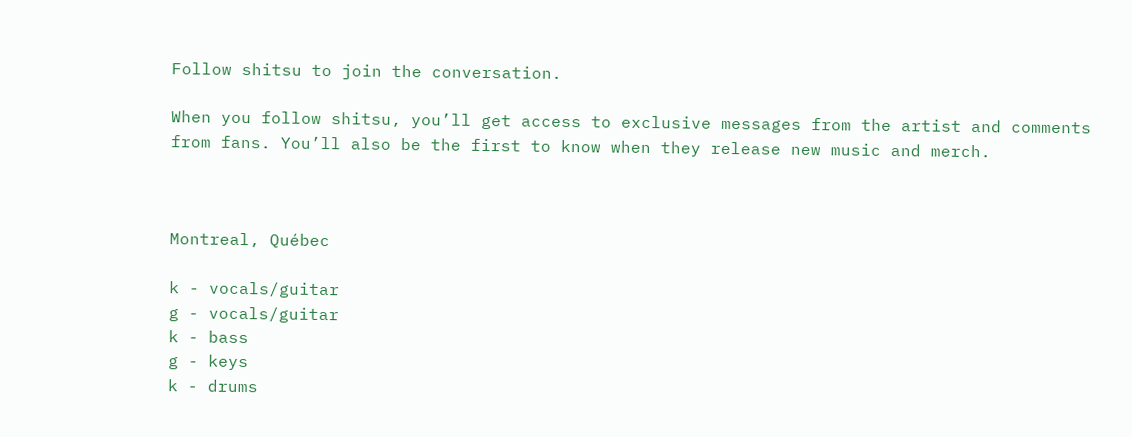Follow shitsu to join the conversation.

When you follow shitsu, you’ll get access to exclusive messages from the artist and comments from fans. You’ll also be the first to know when they release new music and merch.



Montreal, Québec

k - vocals/guitar
g - vocals/guitar
k - bass
g - keys
k - drums